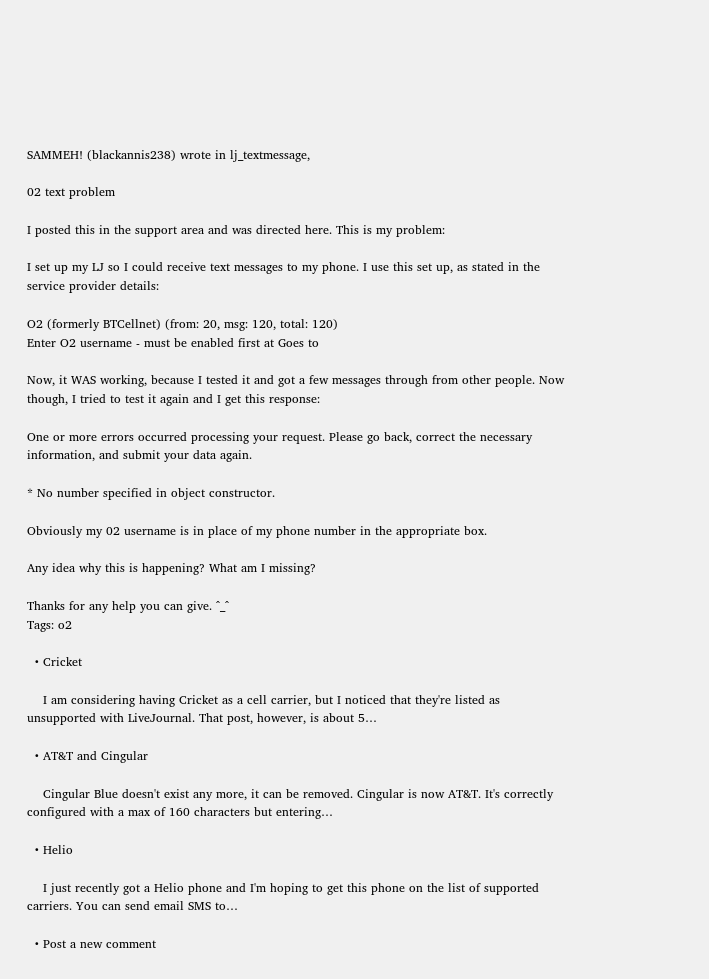SAMMEH! (blackannis238) wrote in lj_textmessage,

02 text problem

I posted this in the support area and was directed here. This is my problem:

I set up my LJ so I could receive text messages to my phone. I use this set up, as stated in the service provider details:

O2 (formerly BTCellnet) (from: 20, msg: 120, total: 120)
Enter O2 username - must be enabled first at Goes to

Now, it WAS working, because I tested it and got a few messages through from other people. Now though, I tried to test it again and I get this response:

One or more errors occurred processing your request. Please go back, correct the necessary information, and submit your data again.

* No number specified in object constructor.

Obviously my 02 username is in place of my phone number in the appropriate box.

Any idea why this is happening? What am I missing?

Thanks for any help you can give. ^_^
Tags: o2

  • Cricket

    I am considering having Cricket as a cell carrier, but I noticed that they're listed as unsupported with LiveJournal. That post, however, is about 5…

  • AT&T and Cingular

    Cingular Blue doesn't exist any more, it can be removed. Cingular is now AT&T. It's correctly configured with a max of 160 characters but entering…

  • Helio

    I just recently got a Helio phone and I'm hoping to get this phone on the list of supported carriers. You can send email SMS to…

  • Post a new comment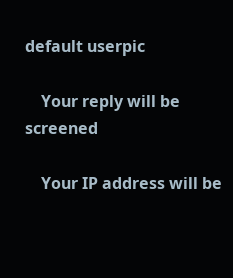default userpic

    Your reply will be screened

    Your IP address will be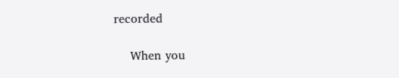recorded

    When you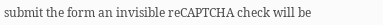submit the form an invisible reCAPTCHA check will be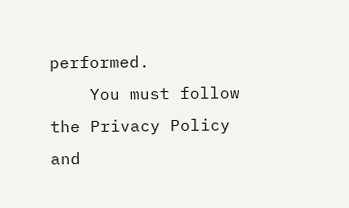performed.
    You must follow the Privacy Policy and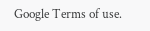Google Terms of use.